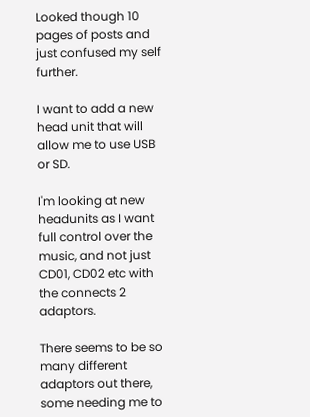Looked though 10 pages of posts and just confused my self further.

I want to add a new head unit that will allow me to use USB or SD.

I'm looking at new headunits as I want full control over the music, and not just CD01, CD02 etc with the connects 2 adaptors.

There seems to be so many different adaptors out there, some needing me to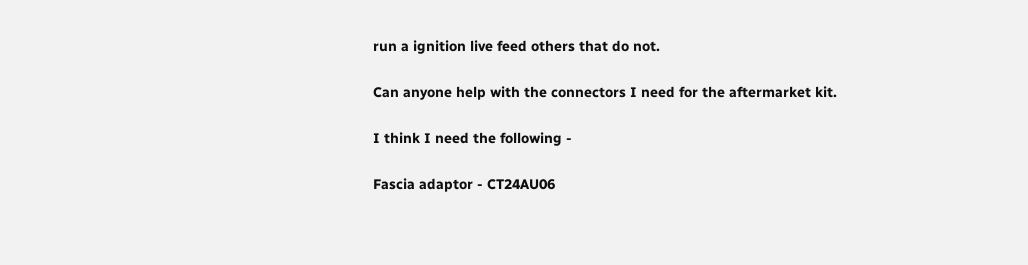run a ignition live feed others that do not.

Can anyone help with the connectors I need for the aftermarket kit.

I think I need the following -

Fascia adaptor - CT24AU06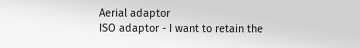Aerial adaptor
ISO adaptor - I want to retain the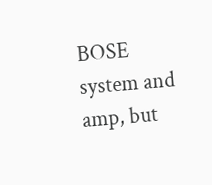BOSE system and amp, but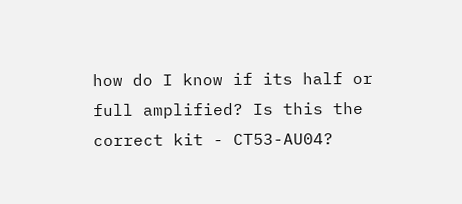how do I know if its half or full amplified? Is this the correct kit - CT53-AU04?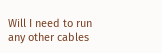Will I need to run any other cables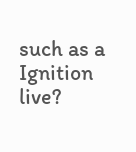such as a Ignition live?